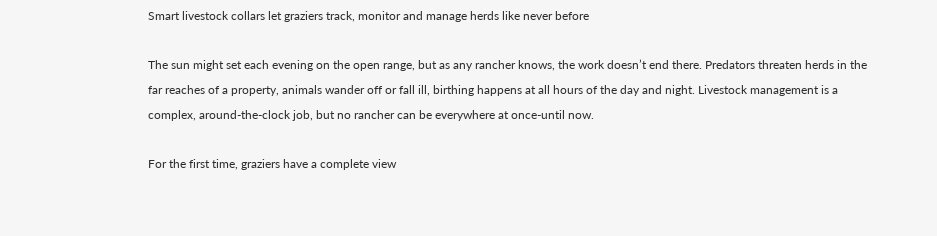Smart livestock collars let graziers track, monitor and manage herds like never before

The sun might set each evening on the open range, but as any rancher knows, the work doesn’t end there. Predators threaten herds in the far reaches of a property, animals wander off or fall ill, birthing happens at all hours of the day and night. Livestock management is a complex, around-the-clock job, but no rancher can be everywhere at once-until now.

For the first time, graziers have a complete view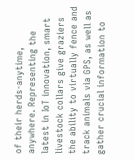of their herds-anytime, anywhere. Representing the latest in IoT innovation, smart livestock collars give graziers the ability to virtually fence and track animals via GPS, as well as gather crucial information to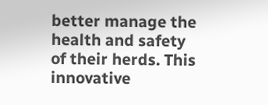better manage the health and safety of their herds. This innovative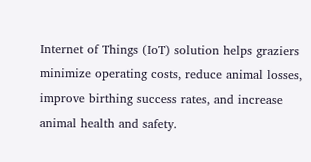Internet of Things (IoT) solution helps graziers minimize operating costs, reduce animal losses, improve birthing success rates, and increase animal health and safety.